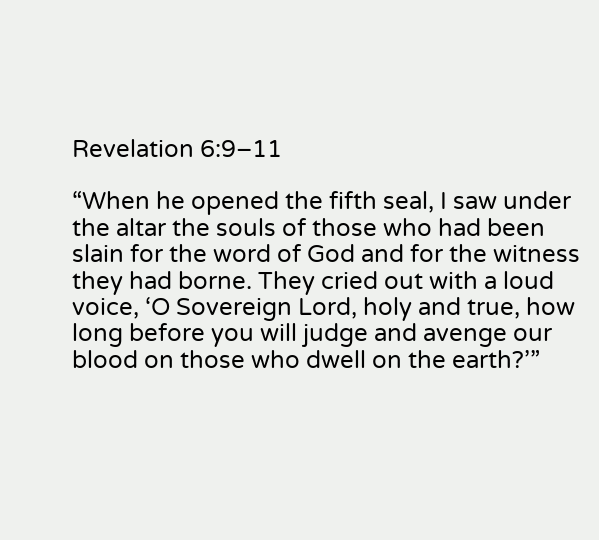Revelation 6:9–11

“When he opened the fifth seal, I saw under the altar the souls of those who had been slain for the word of God and for the witness they had borne. They cried out with a loud voice, ‘O Sovereign Lord, holy and true, how long before you will judge and avenge our blood on those who dwell on the earth?’”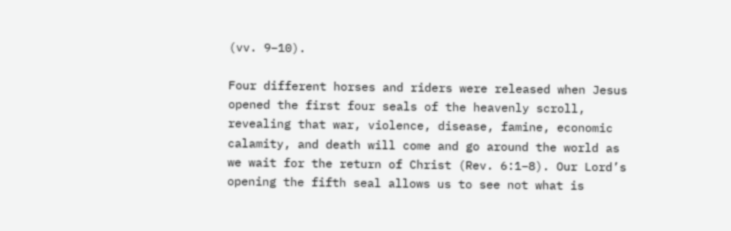(vv. 9–10).

Four different horses and riders were released when Jesus opened the first four seals of the heavenly scroll, revealing that war, violence, disease, famine, economic calamity, and death will come and go around the world as we wait for the return of Christ (Rev. 6:1–8). Our Lord’s opening the fifth seal allows us to see not what is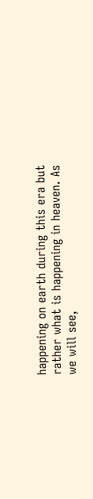happening on earth during this era but rather what is happening in heaven. As we will see,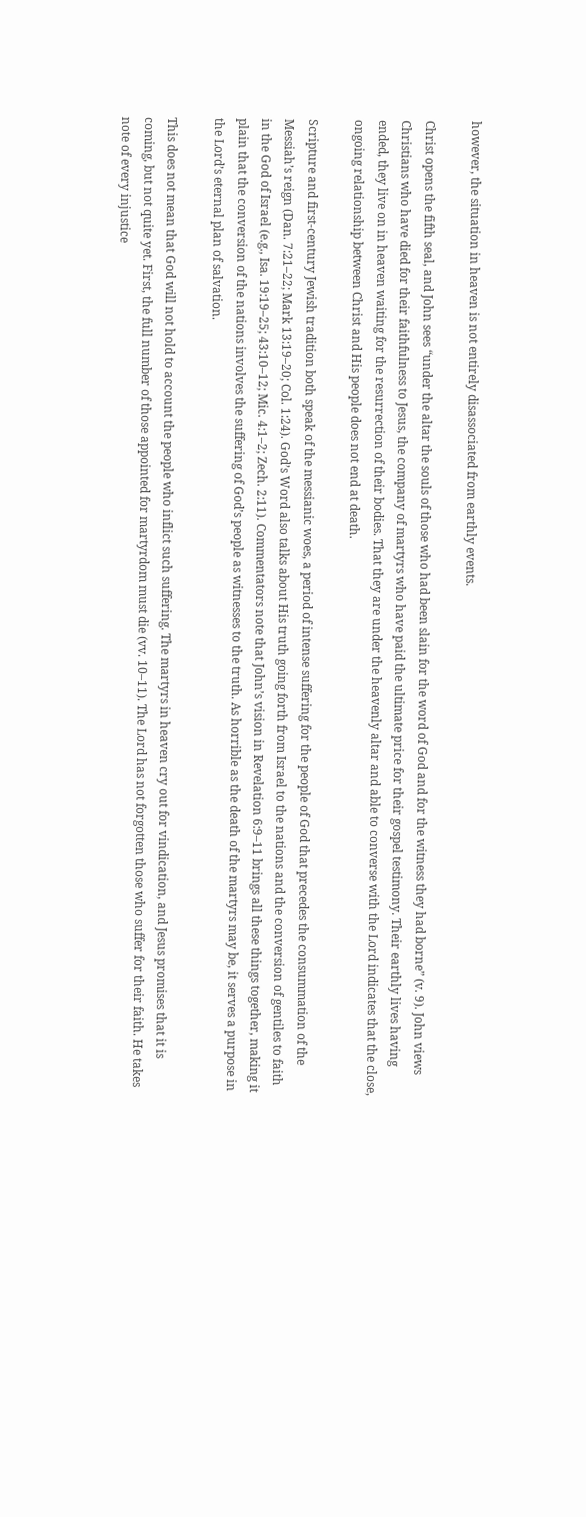however, the situation in heaven is not entirely disassociated from earthly events.

Christ opens the fifth seal, and John sees “under the altar the souls of those who had been slain for the word of God and for the witness they had borne” (v. 9). John views Christians who have died for their faithfulness to Jesus, the company of martyrs who have paid the ultimate price for their gospel testimony. Their earthly lives having ended, they live on in heaven waiting for the resurrection of their bodies. That they are under the heavenly altar and able to converse with the Lord indicates that the close, ongoing relationship between Christ and His people does not end at death.

Scripture and first-century Jewish tradition both speak of the messianic woes, a period of intense suffering for the people of God that precedes the consummation of the Messiah’s reign (Dan. 7:21–22; Mark 13:19–20; Col. 1:24). God’s Word also talks about His truth going forth from Israel to the nations and the conversion of gentiles to faith in the God of Israel (e.g., Isa. 19:19–25; 43:10–12; Mic. 4:1–2; Zech. 2:11). Commentators note that John’s vision in Revelation 6:9–11 brings all these things together, making it plain that the conversion of the nations involves the suffering of God’s people as witnesses to the truth. As horrible as the death of the martyrs may be, it serves a purpose in the Lord’s eternal plan of salvation.

This does not mean that God will not hold to account the people who inflict such suffering. The martyrs in heaven cry out for vindication, and Jesus promises that it is coming, but not quite yet. First, the full number of those appointed for martyrdom must die (vv. 10–11). The Lord has not forgotten those who suffer for their faith. He takes note of every injustice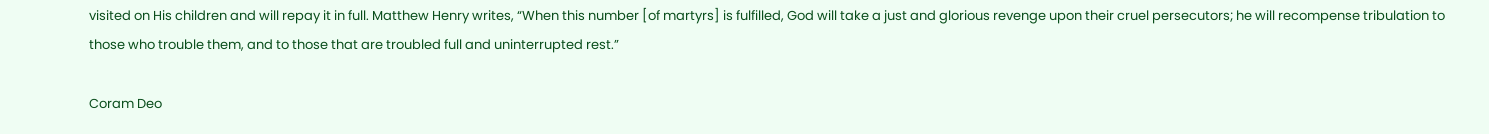visited on His children and will repay it in full. Matthew Henry writes, “When this number [of martyrs] is fulfilled, God will take a just and glorious revenge upon their cruel persecutors; he will recompense tribulation to those who trouble them, and to those that are troubled full and uninterrupted rest.”

Coram Deo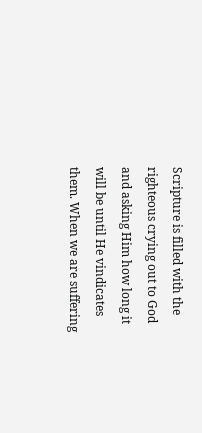Scripture is filled with the righteous crying out to God and asking Him how long it will be until He vindicates them. When we are suffering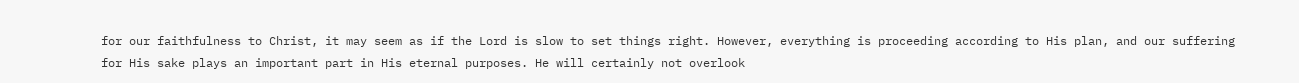for our faithfulness to Christ, it may seem as if the Lord is slow to set things right. However, everything is proceeding according to His plan, and our suffering for His sake plays an important part in His eternal purposes. He will certainly not overlook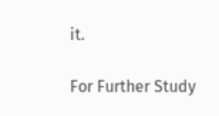it.

For Further Study